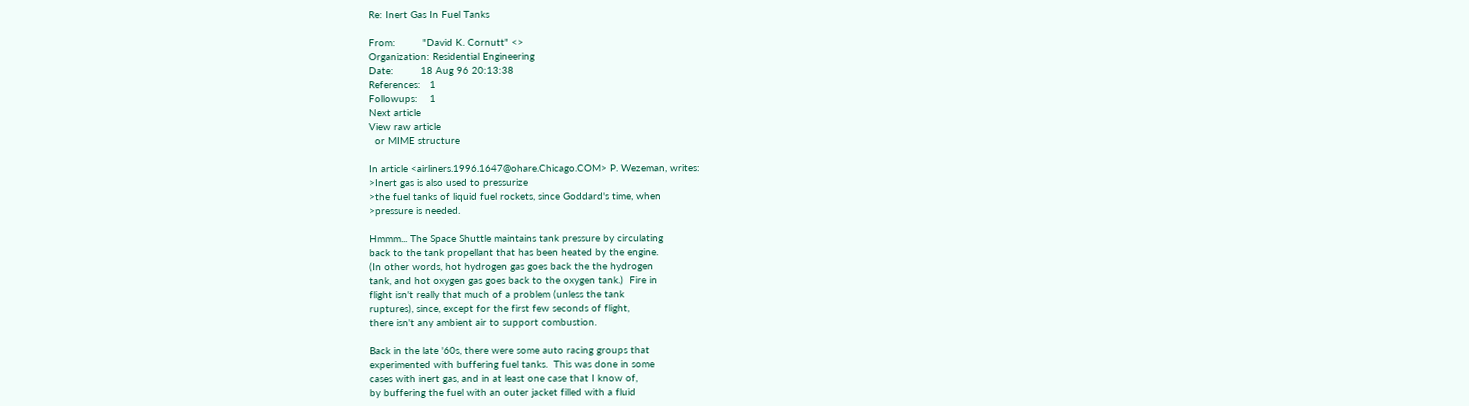Re: Inert Gas In Fuel Tanks

From:         "David K. Cornutt" <>
Organization: Residential Engineering
Date:         18 Aug 96 20:13:38
References:   1
Followups:    1
Next article
View raw article
  or MIME structure

In article <airliners.1996.1647@ohare.Chicago.COM> P. Wezeman, writes:
>Inert gas is also used to pressurize
>the fuel tanks of liquid fuel rockets, since Goddard's time, when
>pressure is needed.

Hmmm... The Space Shuttle maintains tank pressure by circulating
back to the tank propellant that has been heated by the engine.
(In other words, hot hydrogen gas goes back the the hydrogen
tank, and hot oxygen gas goes back to the oxygen tank.)  Fire in
flight isn't really that much of a problem (unless the tank
ruptures), since, except for the first few seconds of flight,
there isn't any ambient air to support combustion.

Back in the late '60s, there were some auto racing groups that
experimented with buffering fuel tanks.  This was done in some
cases with inert gas, and in at least one case that I know of,
by buffering the fuel with an outer jacket filled with a fluid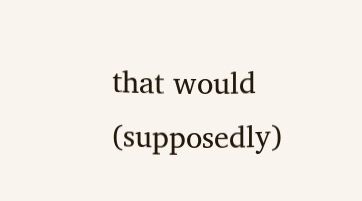that would (supposedly)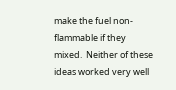make the fuel non-flammable if they
mixed.  Neither of these ideas worked very well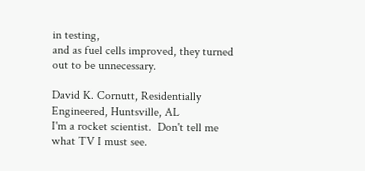in testing,
and as fuel cells improved, they turned out to be unnecessary.

David K. Cornutt, Residentially Engineered, Huntsville, AL
I'm a rocket scientist.  Don't tell me what TV I must see.